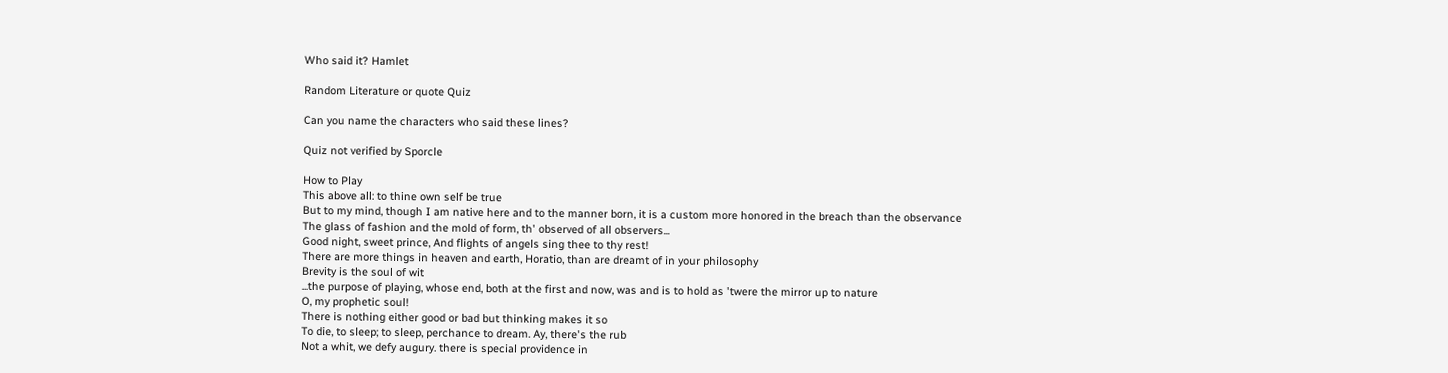Who said it? Hamlet

Random Literature or quote Quiz

Can you name the characters who said these lines?

Quiz not verified by Sporcle

How to Play
This above all: to thine own self be true
But to my mind, though I am native here and to the manner born, it is a custom more honored in the breach than the observance
The glass of fashion and the mold of form, th' observed of all observers...
Good night, sweet prince, And flights of angels sing thee to thy rest!
There are more things in heaven and earth, Horatio, than are dreamt of in your philosophy
Brevity is the soul of wit
...the purpose of playing, whose end, both at the first and now, was and is to hold as 'twere the mirror up to nature
O, my prophetic soul!
There is nothing either good or bad but thinking makes it so
To die, to sleep; to sleep, perchance to dream. Ay, there's the rub
Not a whit, we defy augury. there is special providence in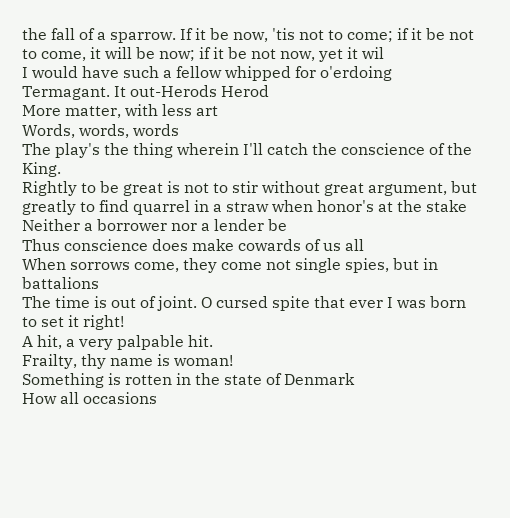the fall of a sparrow. If it be now, 'tis not to come; if it be not to come, it will be now; if it be not now, yet it wil
I would have such a fellow whipped for o'erdoing Termagant. It out-Herods Herod
More matter, with less art
Words, words, words
The play's the thing wherein I'll catch the conscience of the King.
Rightly to be great is not to stir without great argument, but greatly to find quarrel in a straw when honor's at the stake
Neither a borrower nor a lender be
Thus conscience does make cowards of us all
When sorrows come, they come not single spies, but in battalions
The time is out of joint. O cursed spite that ever I was born to set it right!
A hit, a very palpable hit.
Frailty, thy name is woman!
Something is rotten in the state of Denmark
How all occasions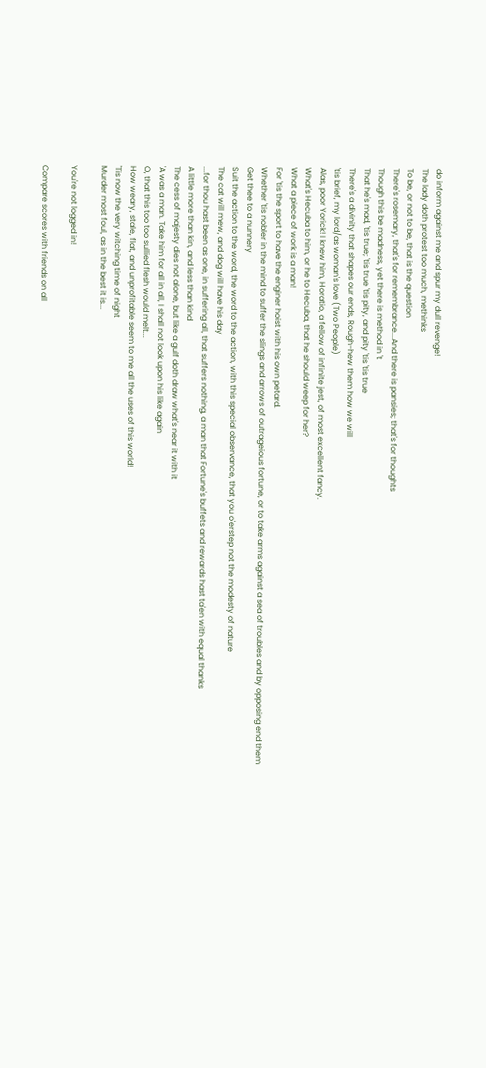do inform against me and spur my dull revenge!
The lady doth protest too much, methinks
To be, or not to be, that is the question
There's rosemary, that's for remembrance...And there is pansies; that's for thoughts
Though this be madness, yet there is method in 't
That he's mad, 'tis true; 'tis true 'tis pity, and pity 'tis 'tis true
There's a divinity that shapes our ends, Rough-hew them how we will
'tis brief, my lord/as woman's love (Two People)
Alas, poor Yorick! I knew him, Horatio, a fellow of infinite jest, of most excellent fancy.
What's Hecuba to him, or he to Hecuba, that he should weep for her?
What a piece of work is a man!
For 'tis the sport to have the enginer hoist with his own petard.
Whether 'tis nobler in the mind to suffer the slings and arrows of outrageious fortune, or to take arms against a sea of troubles and by opposing end them
Get thee to a nunnery
Suit the action to the word, the word to the action, with this special observance, that you o'erstep not the modesty of nature
The cat will mew, and dog will have his day
...for thou hast been as one, in suffering all, that suffers nothing, a man that Fortune's buffets and rewards hast ta'en with equal thanks
A little more than kin, and less than kind
The cess of majesty dies not alone, but like a gulf doth draw what's near it with it
'A was a man. Take him for all in all, I shall not look upon his like again
O, that this too too sullied flesh would melt...
How weary, stale, flat, and unprofitable seem to me all the uses of this world!
'Tis now the very witching time of night
Murder most foul, as in the best it is...

You're not logged in!

Compare scores with friends on all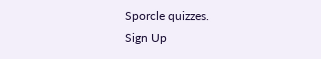Sporcle quizzes.
Sign Up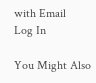with Email
Log In

You Might Also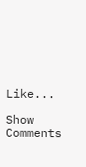Like...

Show Comments